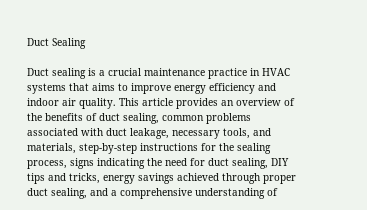Duct Sealing

Duct sealing is a crucial maintenance practice in HVAC systems that aims to improve energy efficiency and indoor air quality. This article provides an overview of the benefits of duct sealing, common problems associated with duct leakage, necessary tools, and materials, step-by-step instructions for the sealing process, signs indicating the need for duct sealing, DIY tips and tricks, energy savings achieved through proper duct sealing, and a comprehensive understanding of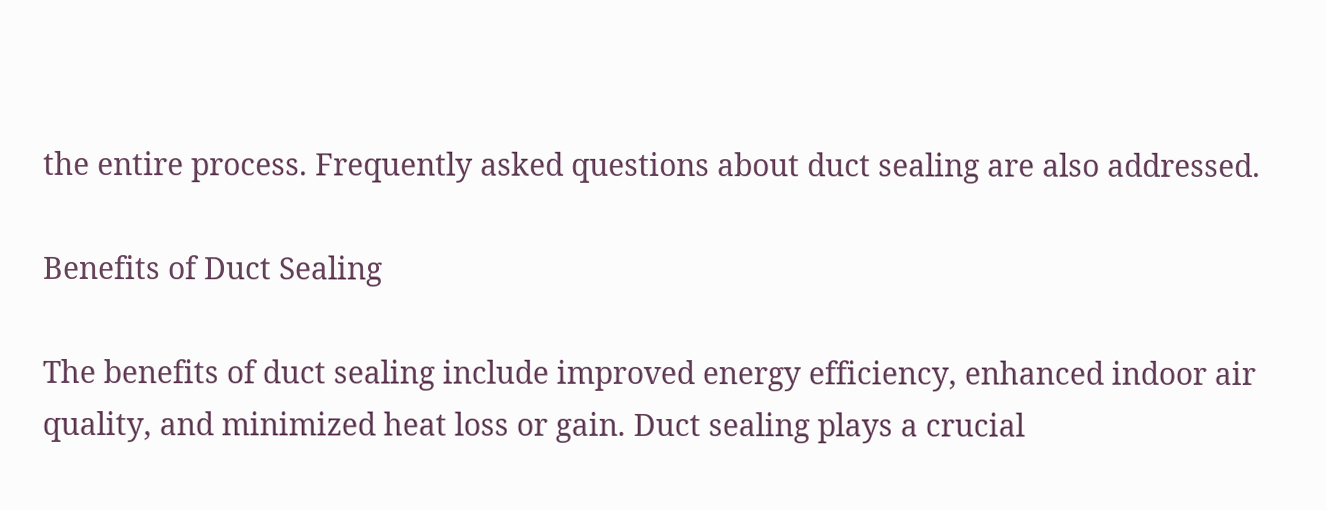the entire process. Frequently asked questions about duct sealing are also addressed.

Benefits of Duct Sealing

The benefits of duct sealing include improved energy efficiency, enhanced indoor air quality, and minimized heat loss or gain. Duct sealing plays a crucial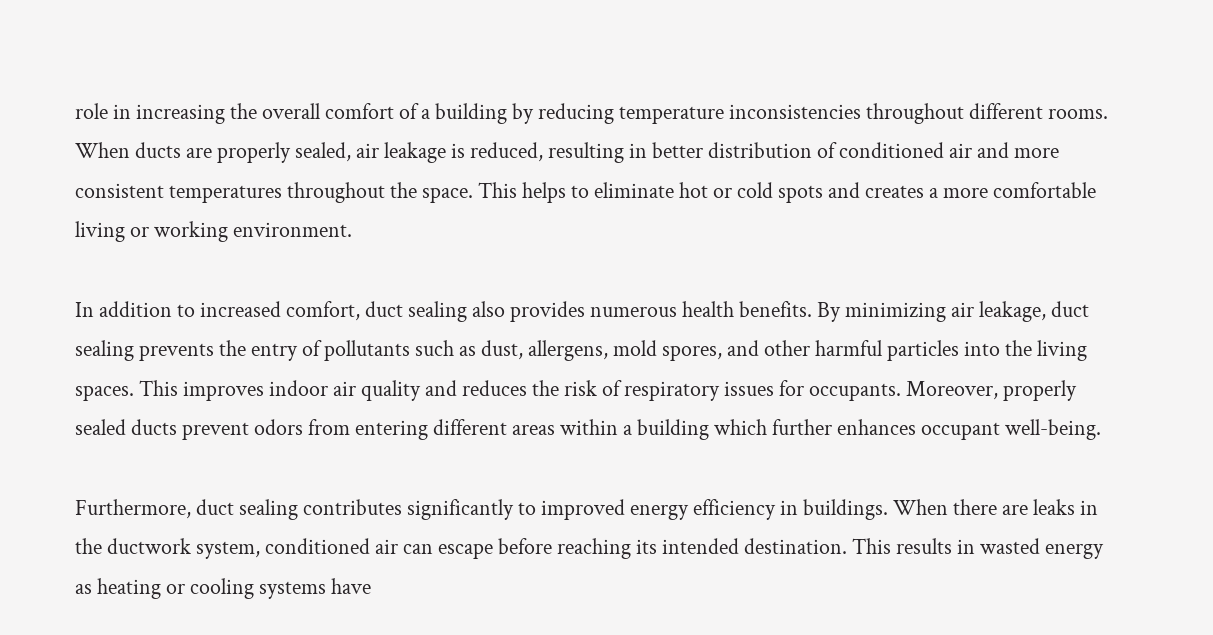role in increasing the overall comfort of a building by reducing temperature inconsistencies throughout different rooms. When ducts are properly sealed, air leakage is reduced, resulting in better distribution of conditioned air and more consistent temperatures throughout the space. This helps to eliminate hot or cold spots and creates a more comfortable living or working environment.

In addition to increased comfort, duct sealing also provides numerous health benefits. By minimizing air leakage, duct sealing prevents the entry of pollutants such as dust, allergens, mold spores, and other harmful particles into the living spaces. This improves indoor air quality and reduces the risk of respiratory issues for occupants. Moreover, properly sealed ducts prevent odors from entering different areas within a building which further enhances occupant well-being.

Furthermore, duct sealing contributes significantly to improved energy efficiency in buildings. When there are leaks in the ductwork system, conditioned air can escape before reaching its intended destination. This results in wasted energy as heating or cooling systems have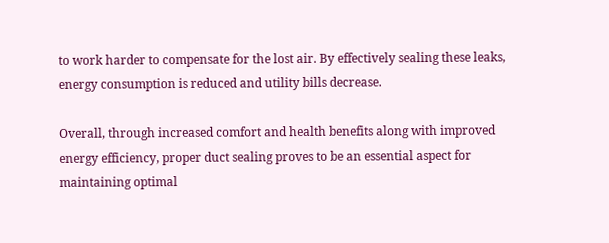to work harder to compensate for the lost air. By effectively sealing these leaks, energy consumption is reduced and utility bills decrease.

Overall, through increased comfort and health benefits along with improved energy efficiency, proper duct sealing proves to be an essential aspect for maintaining optimal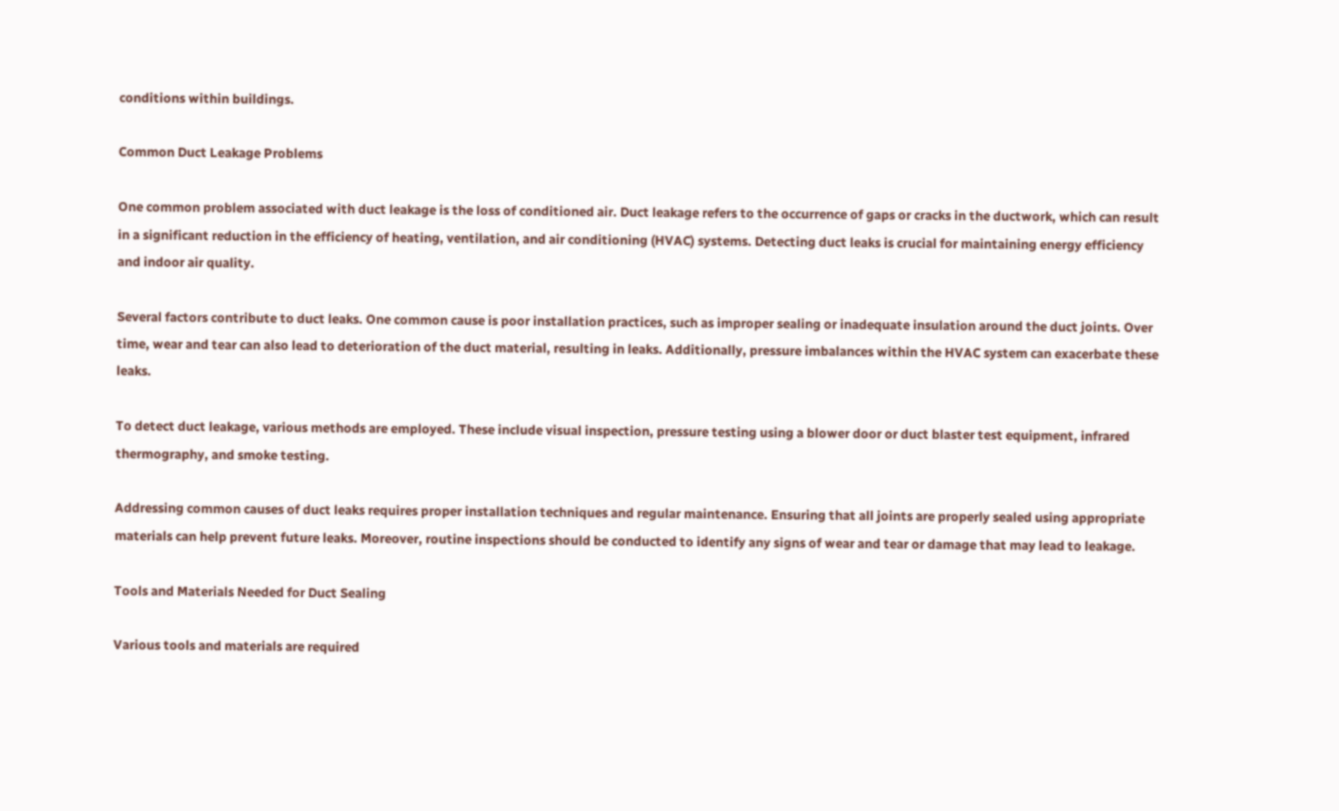conditions within buildings.

Common Duct Leakage Problems

One common problem associated with duct leakage is the loss of conditioned air. Duct leakage refers to the occurrence of gaps or cracks in the ductwork, which can result in a significant reduction in the efficiency of heating, ventilation, and air conditioning (HVAC) systems. Detecting duct leaks is crucial for maintaining energy efficiency and indoor air quality.

Several factors contribute to duct leaks. One common cause is poor installation practices, such as improper sealing or inadequate insulation around the duct joints. Over time, wear and tear can also lead to deterioration of the duct material, resulting in leaks. Additionally, pressure imbalances within the HVAC system can exacerbate these leaks.

To detect duct leakage, various methods are employed. These include visual inspection, pressure testing using a blower door or duct blaster test equipment, infrared thermography, and smoke testing.

Addressing common causes of duct leaks requires proper installation techniques and regular maintenance. Ensuring that all joints are properly sealed using appropriate materials can help prevent future leaks. Moreover, routine inspections should be conducted to identify any signs of wear and tear or damage that may lead to leakage.

Tools and Materials Needed for Duct Sealing

Various tools and materials are required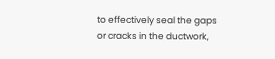to effectively seal the gaps or cracks in the ductwork,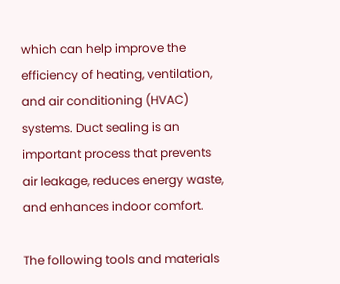which can help improve the efficiency of heating, ventilation, and air conditioning (HVAC) systems. Duct sealing is an important process that prevents air leakage, reduces energy waste, and enhances indoor comfort.

The following tools and materials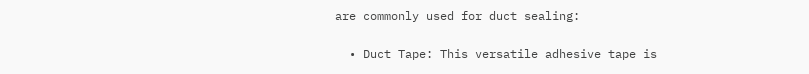are commonly used for duct sealing:

  • Duct Tape: This versatile adhesive tape is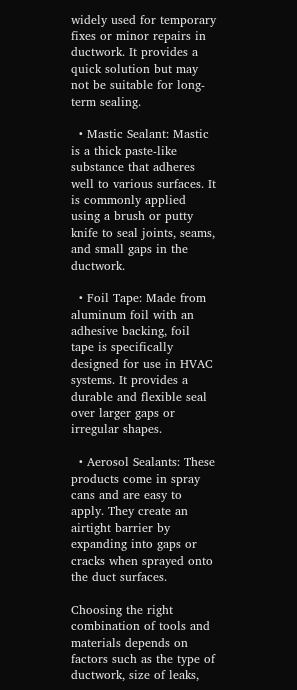widely used for temporary fixes or minor repairs in ductwork. It provides a quick solution but may not be suitable for long-term sealing.

  • Mastic Sealant: Mastic is a thick paste-like substance that adheres well to various surfaces. It is commonly applied using a brush or putty knife to seal joints, seams, and small gaps in the ductwork.

  • Foil Tape: Made from aluminum foil with an adhesive backing, foil tape is specifically designed for use in HVAC systems. It provides a durable and flexible seal over larger gaps or irregular shapes.

  • Aerosol Sealants: These products come in spray cans and are easy to apply. They create an airtight barrier by expanding into gaps or cracks when sprayed onto the duct surfaces.

Choosing the right combination of tools and materials depends on factors such as the type of ductwork, size of leaks,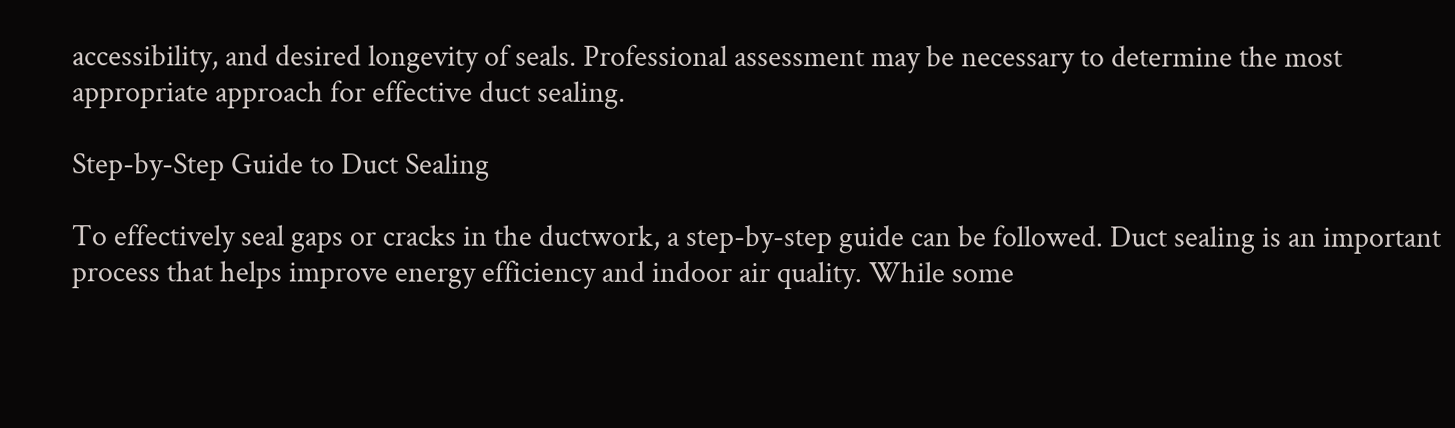accessibility, and desired longevity of seals. Professional assessment may be necessary to determine the most appropriate approach for effective duct sealing.

Step-by-Step Guide to Duct Sealing

To effectively seal gaps or cracks in the ductwork, a step-by-step guide can be followed. Duct sealing is an important process that helps improve energy efficiency and indoor air quality. While some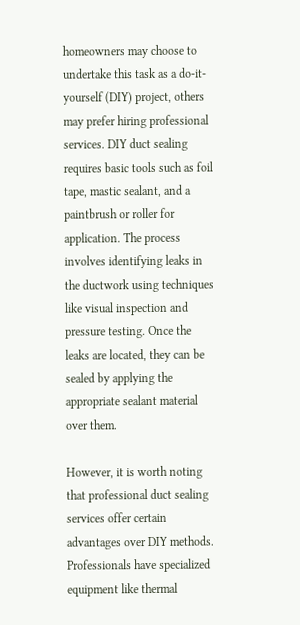homeowners may choose to undertake this task as a do-it-yourself (DIY) project, others may prefer hiring professional services. DIY duct sealing requires basic tools such as foil tape, mastic sealant, and a paintbrush or roller for application. The process involves identifying leaks in the ductwork using techniques like visual inspection and pressure testing. Once the leaks are located, they can be sealed by applying the appropriate sealant material over them.

However, it is worth noting that professional duct sealing services offer certain advantages over DIY methods. Professionals have specialized equipment like thermal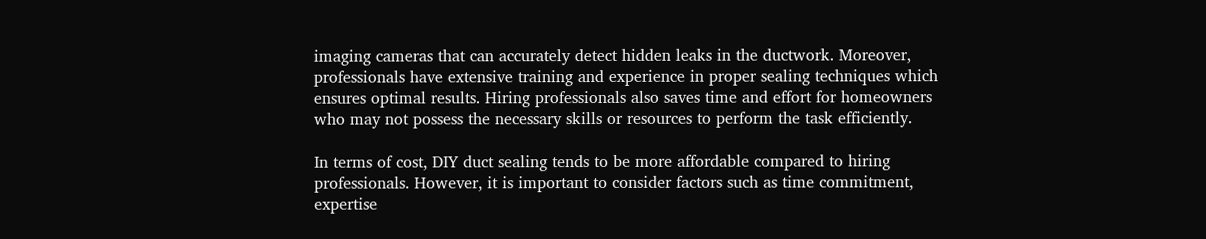imaging cameras that can accurately detect hidden leaks in the ductwork. Moreover, professionals have extensive training and experience in proper sealing techniques which ensures optimal results. Hiring professionals also saves time and effort for homeowners who may not possess the necessary skills or resources to perform the task efficiently.

In terms of cost, DIY duct sealing tends to be more affordable compared to hiring professionals. However, it is important to consider factors such as time commitment, expertise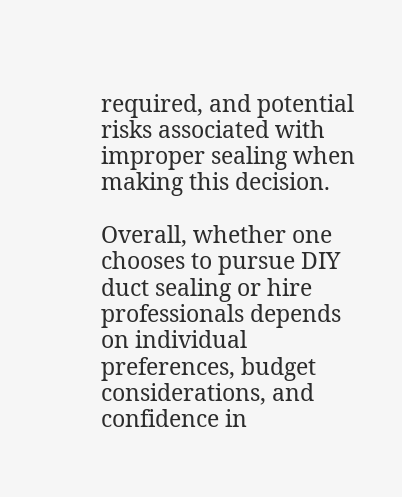required, and potential risks associated with improper sealing when making this decision.

Overall, whether one chooses to pursue DIY duct sealing or hire professionals depends on individual preferences, budget considerations, and confidence in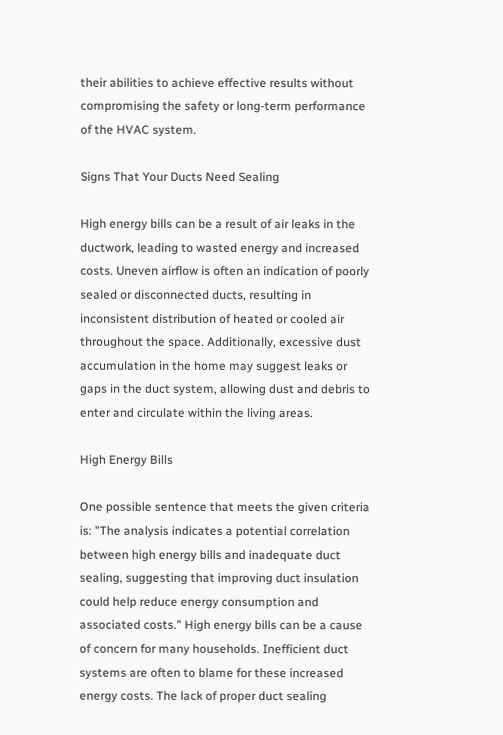their abilities to achieve effective results without compromising the safety or long-term performance of the HVAC system.

Signs That Your Ducts Need Sealing

High energy bills can be a result of air leaks in the ductwork, leading to wasted energy and increased costs. Uneven airflow is often an indication of poorly sealed or disconnected ducts, resulting in inconsistent distribution of heated or cooled air throughout the space. Additionally, excessive dust accumulation in the home may suggest leaks or gaps in the duct system, allowing dust and debris to enter and circulate within the living areas.

High Energy Bills

One possible sentence that meets the given criteria is: "The analysis indicates a potential correlation between high energy bills and inadequate duct sealing, suggesting that improving duct insulation could help reduce energy consumption and associated costs." High energy bills can be a cause of concern for many households. Inefficient duct systems are often to blame for these increased energy costs. The lack of proper duct sealing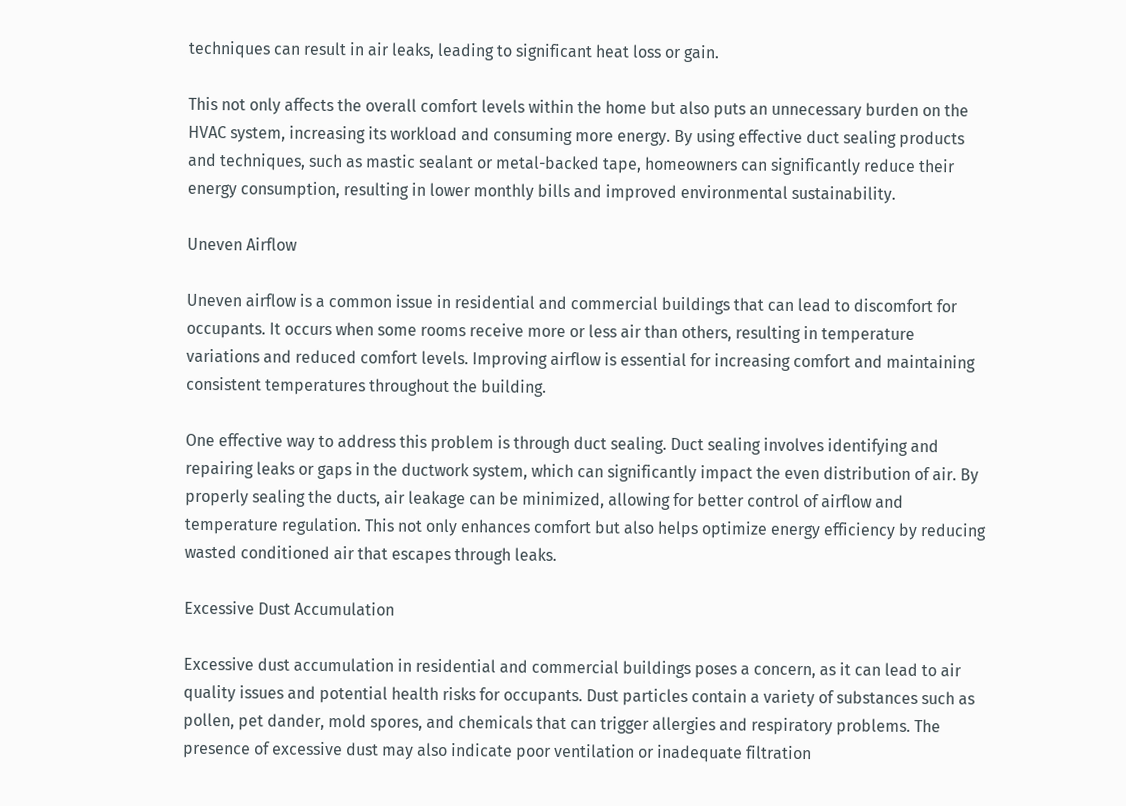techniques can result in air leaks, leading to significant heat loss or gain.

This not only affects the overall comfort levels within the home but also puts an unnecessary burden on the HVAC system, increasing its workload and consuming more energy. By using effective duct sealing products and techniques, such as mastic sealant or metal-backed tape, homeowners can significantly reduce their energy consumption, resulting in lower monthly bills and improved environmental sustainability.

Uneven Airflow

Uneven airflow is a common issue in residential and commercial buildings that can lead to discomfort for occupants. It occurs when some rooms receive more or less air than others, resulting in temperature variations and reduced comfort levels. Improving airflow is essential for increasing comfort and maintaining consistent temperatures throughout the building.

One effective way to address this problem is through duct sealing. Duct sealing involves identifying and repairing leaks or gaps in the ductwork system, which can significantly impact the even distribution of air. By properly sealing the ducts, air leakage can be minimized, allowing for better control of airflow and temperature regulation. This not only enhances comfort but also helps optimize energy efficiency by reducing wasted conditioned air that escapes through leaks.

Excessive Dust Accumulation

Excessive dust accumulation in residential and commercial buildings poses a concern, as it can lead to air quality issues and potential health risks for occupants. Dust particles contain a variety of substances such as pollen, pet dander, mold spores, and chemicals that can trigger allergies and respiratory problems. The presence of excessive dust may also indicate poor ventilation or inadequate filtration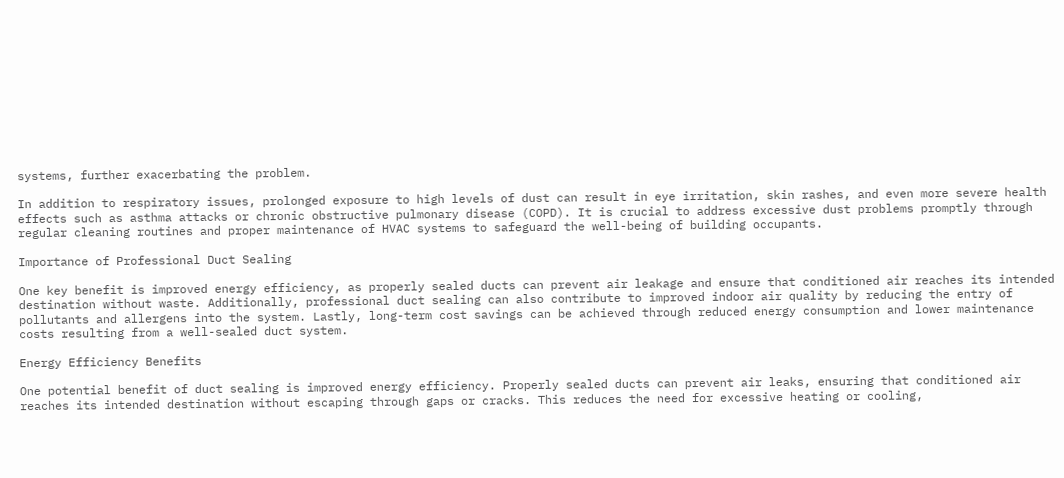systems, further exacerbating the problem.

In addition to respiratory issues, prolonged exposure to high levels of dust can result in eye irritation, skin rashes, and even more severe health effects such as asthma attacks or chronic obstructive pulmonary disease (COPD). It is crucial to address excessive dust problems promptly through regular cleaning routines and proper maintenance of HVAC systems to safeguard the well-being of building occupants.

Importance of Professional Duct Sealing

One key benefit is improved energy efficiency, as properly sealed ducts can prevent air leakage and ensure that conditioned air reaches its intended destination without waste. Additionally, professional duct sealing can also contribute to improved indoor air quality by reducing the entry of pollutants and allergens into the system. Lastly, long-term cost savings can be achieved through reduced energy consumption and lower maintenance costs resulting from a well-sealed duct system.

Energy Efficiency Benefits

One potential benefit of duct sealing is improved energy efficiency. Properly sealed ducts can prevent air leaks, ensuring that conditioned air reaches its intended destination without escaping through gaps or cracks. This reduces the need for excessive heating or cooling,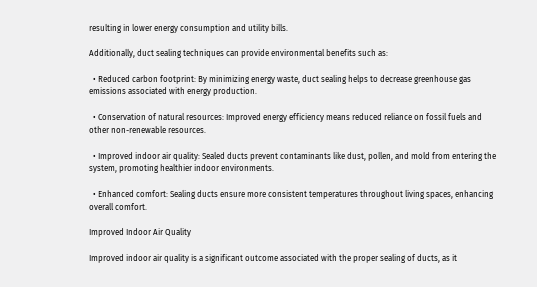resulting in lower energy consumption and utility bills.

Additionally, duct sealing techniques can provide environmental benefits such as:

  • Reduced carbon footprint: By minimizing energy waste, duct sealing helps to decrease greenhouse gas emissions associated with energy production.

  • Conservation of natural resources: Improved energy efficiency means reduced reliance on fossil fuels and other non-renewable resources.

  • Improved indoor air quality: Sealed ducts prevent contaminants like dust, pollen, and mold from entering the system, promoting healthier indoor environments.

  • Enhanced comfort: Sealing ducts ensure more consistent temperatures throughout living spaces, enhancing overall comfort.

Improved Indoor Air Quality

Improved indoor air quality is a significant outcome associated with the proper sealing of ducts, as it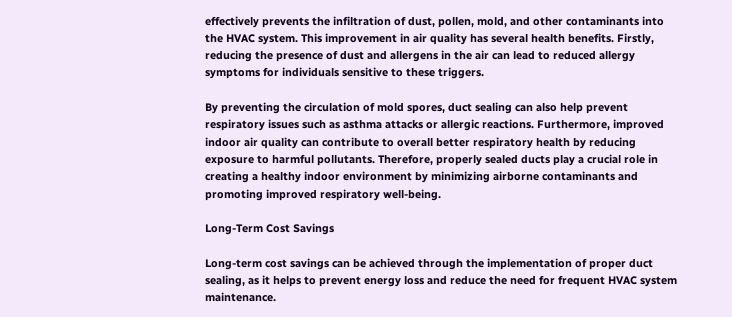effectively prevents the infiltration of dust, pollen, mold, and other contaminants into the HVAC system. This improvement in air quality has several health benefits. Firstly, reducing the presence of dust and allergens in the air can lead to reduced allergy symptoms for individuals sensitive to these triggers.

By preventing the circulation of mold spores, duct sealing can also help prevent respiratory issues such as asthma attacks or allergic reactions. Furthermore, improved indoor air quality can contribute to overall better respiratory health by reducing exposure to harmful pollutants. Therefore, properly sealed ducts play a crucial role in creating a healthy indoor environment by minimizing airborne contaminants and promoting improved respiratory well-being.

Long-Term Cost Savings

Long-term cost savings can be achieved through the implementation of proper duct sealing, as it helps to prevent energy loss and reduce the need for frequent HVAC system maintenance.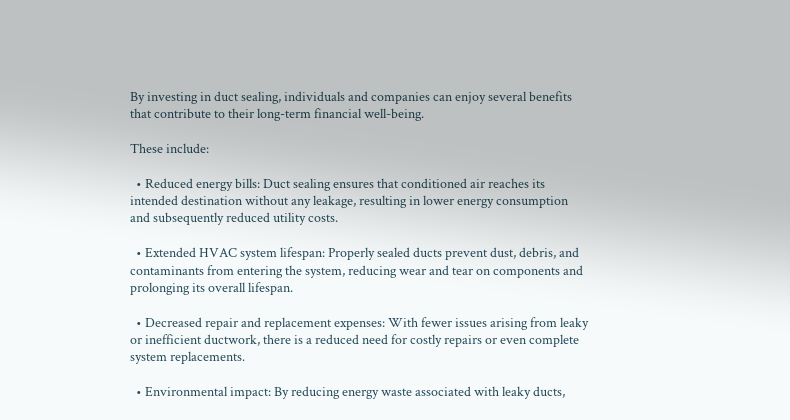By investing in duct sealing, individuals and companies can enjoy several benefits that contribute to their long-term financial well-being.

These include:

  • Reduced energy bills: Duct sealing ensures that conditioned air reaches its intended destination without any leakage, resulting in lower energy consumption and subsequently reduced utility costs.

  • Extended HVAC system lifespan: Properly sealed ducts prevent dust, debris, and contaminants from entering the system, reducing wear and tear on components and prolonging its overall lifespan.

  • Decreased repair and replacement expenses: With fewer issues arising from leaky or inefficient ductwork, there is a reduced need for costly repairs or even complete system replacements.

  • Environmental impact: By reducing energy waste associated with leaky ducts,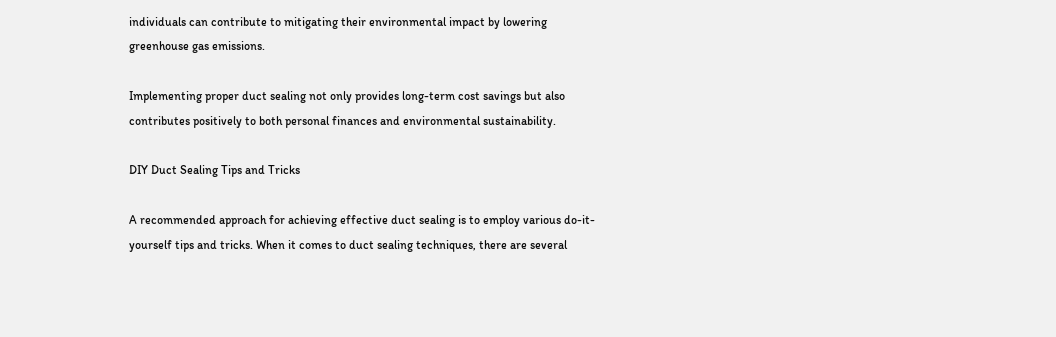individuals can contribute to mitigating their environmental impact by lowering greenhouse gas emissions.

Implementing proper duct sealing not only provides long-term cost savings but also contributes positively to both personal finances and environmental sustainability.

DIY Duct Sealing Tips and Tricks

A recommended approach for achieving effective duct sealing is to employ various do-it-yourself tips and tricks. When it comes to duct sealing techniques, there are several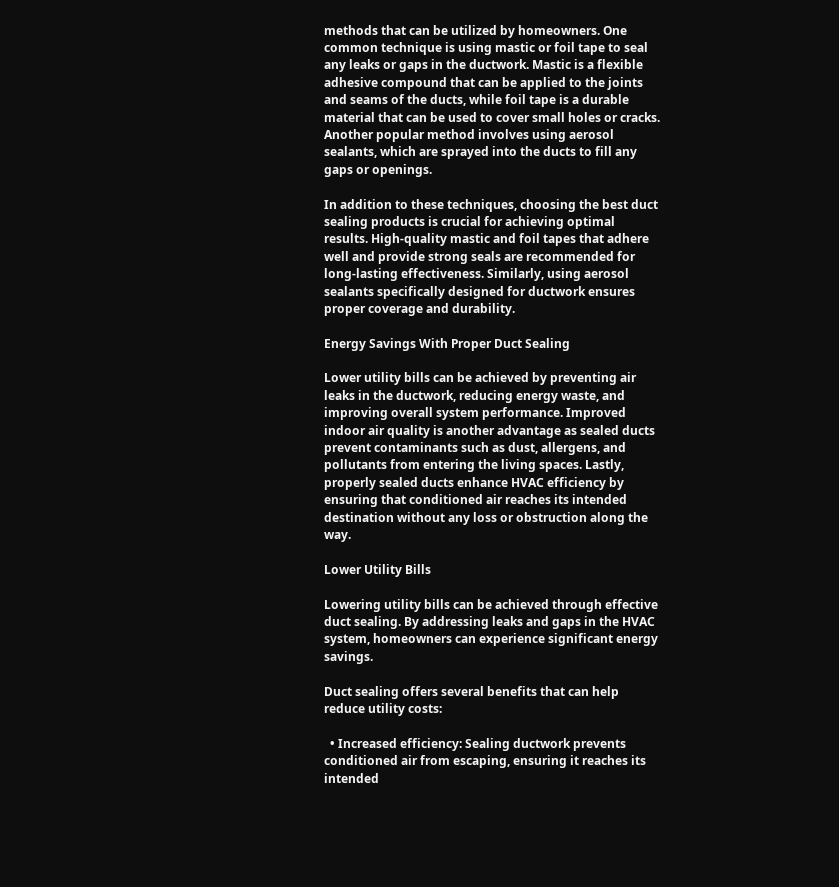methods that can be utilized by homeowners. One common technique is using mastic or foil tape to seal any leaks or gaps in the ductwork. Mastic is a flexible adhesive compound that can be applied to the joints and seams of the ducts, while foil tape is a durable material that can be used to cover small holes or cracks. Another popular method involves using aerosol sealants, which are sprayed into the ducts to fill any gaps or openings.

In addition to these techniques, choosing the best duct sealing products is crucial for achieving optimal results. High-quality mastic and foil tapes that adhere well and provide strong seals are recommended for long-lasting effectiveness. Similarly, using aerosol sealants specifically designed for ductwork ensures proper coverage and durability.

Energy Savings With Proper Duct Sealing

Lower utility bills can be achieved by preventing air leaks in the ductwork, reducing energy waste, and improving overall system performance. Improved indoor air quality is another advantage as sealed ducts prevent contaminants such as dust, allergens, and pollutants from entering the living spaces. Lastly, properly sealed ducts enhance HVAC efficiency by ensuring that conditioned air reaches its intended destination without any loss or obstruction along the way.

Lower Utility Bills

Lowering utility bills can be achieved through effective duct sealing. By addressing leaks and gaps in the HVAC system, homeowners can experience significant energy savings.

Duct sealing offers several benefits that can help reduce utility costs:

  • Increased efficiency: Sealing ductwork prevents conditioned air from escaping, ensuring it reaches its intended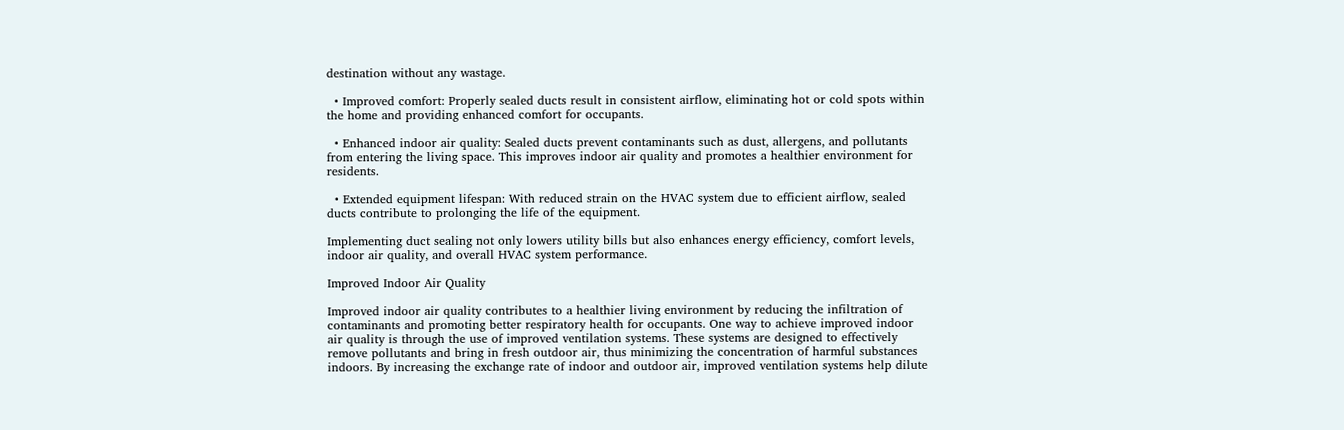destination without any wastage.

  • Improved comfort: Properly sealed ducts result in consistent airflow, eliminating hot or cold spots within the home and providing enhanced comfort for occupants.

  • Enhanced indoor air quality: Sealed ducts prevent contaminants such as dust, allergens, and pollutants from entering the living space. This improves indoor air quality and promotes a healthier environment for residents.

  • Extended equipment lifespan: With reduced strain on the HVAC system due to efficient airflow, sealed ducts contribute to prolonging the life of the equipment.

Implementing duct sealing not only lowers utility bills but also enhances energy efficiency, comfort levels, indoor air quality, and overall HVAC system performance.

Improved Indoor Air Quality

Improved indoor air quality contributes to a healthier living environment by reducing the infiltration of contaminants and promoting better respiratory health for occupants. One way to achieve improved indoor air quality is through the use of improved ventilation systems. These systems are designed to effectively remove pollutants and bring in fresh outdoor air, thus minimizing the concentration of harmful substances indoors. By increasing the exchange rate of indoor and outdoor air, improved ventilation systems help dilute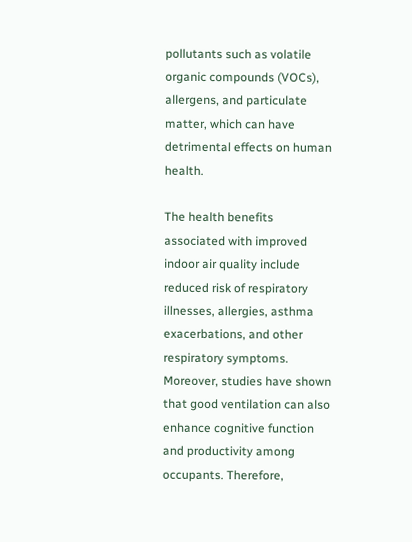pollutants such as volatile organic compounds (VOCs), allergens, and particulate matter, which can have detrimental effects on human health.

The health benefits associated with improved indoor air quality include reduced risk of respiratory illnesses, allergies, asthma exacerbations, and other respiratory symptoms. Moreover, studies have shown that good ventilation can also enhance cognitive function and productivity among occupants. Therefore,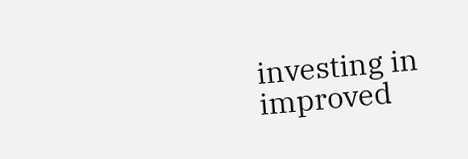investing in improved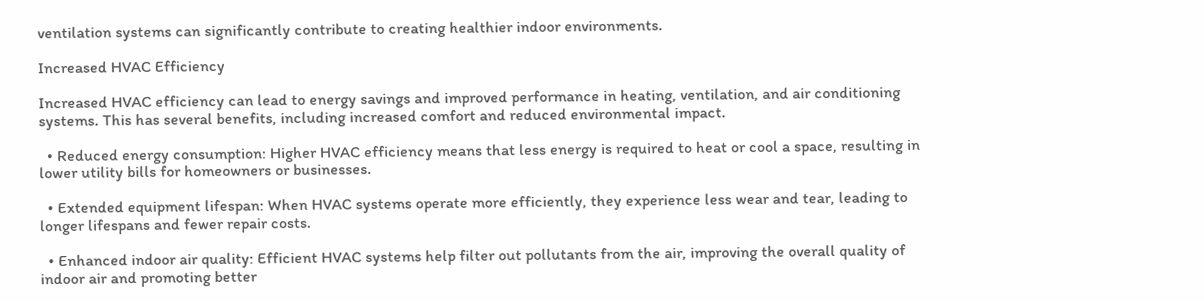ventilation systems can significantly contribute to creating healthier indoor environments.

Increased HVAC Efficiency

Increased HVAC efficiency can lead to energy savings and improved performance in heating, ventilation, and air conditioning systems. This has several benefits, including increased comfort and reduced environmental impact.

  • Reduced energy consumption: Higher HVAC efficiency means that less energy is required to heat or cool a space, resulting in lower utility bills for homeowners or businesses.

  • Extended equipment lifespan: When HVAC systems operate more efficiently, they experience less wear and tear, leading to longer lifespans and fewer repair costs.

  • Enhanced indoor air quality: Efficient HVAC systems help filter out pollutants from the air, improving the overall quality of indoor air and promoting better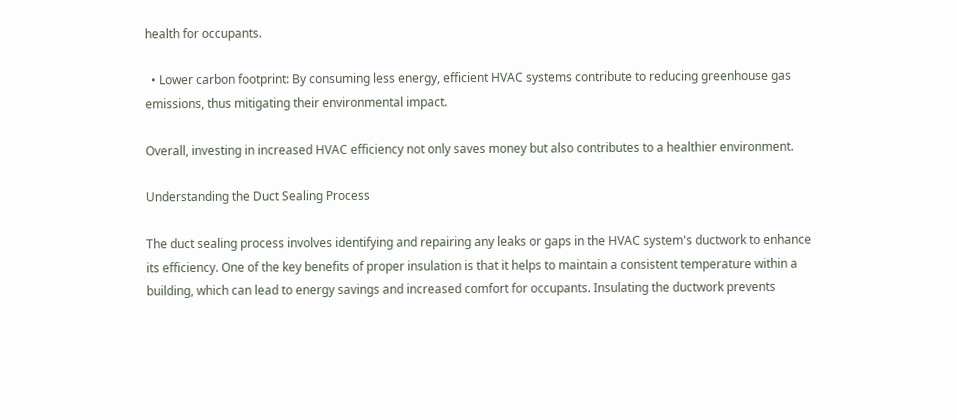health for occupants.

  • Lower carbon footprint: By consuming less energy, efficient HVAC systems contribute to reducing greenhouse gas emissions, thus mitigating their environmental impact.

Overall, investing in increased HVAC efficiency not only saves money but also contributes to a healthier environment.

Understanding the Duct Sealing Process

The duct sealing process involves identifying and repairing any leaks or gaps in the HVAC system's ductwork to enhance its efficiency. One of the key benefits of proper insulation is that it helps to maintain a consistent temperature within a building, which can lead to energy savings and increased comfort for occupants. Insulating the ductwork prevents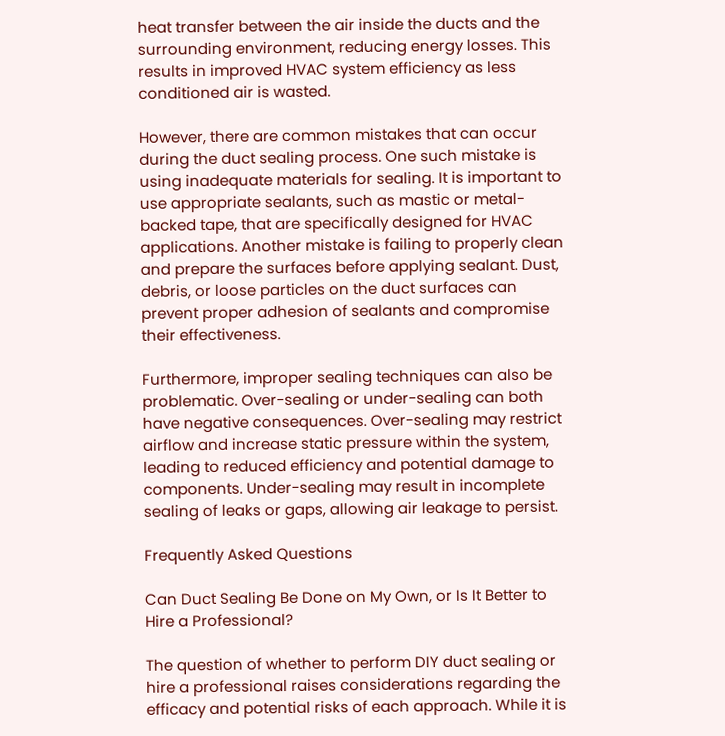heat transfer between the air inside the ducts and the surrounding environment, reducing energy losses. This results in improved HVAC system efficiency as less conditioned air is wasted.

However, there are common mistakes that can occur during the duct sealing process. One such mistake is using inadequate materials for sealing. It is important to use appropriate sealants, such as mastic or metal-backed tape, that are specifically designed for HVAC applications. Another mistake is failing to properly clean and prepare the surfaces before applying sealant. Dust, debris, or loose particles on the duct surfaces can prevent proper adhesion of sealants and compromise their effectiveness.

Furthermore, improper sealing techniques can also be problematic. Over-sealing or under-sealing can both have negative consequences. Over-sealing may restrict airflow and increase static pressure within the system, leading to reduced efficiency and potential damage to components. Under-sealing may result in incomplete sealing of leaks or gaps, allowing air leakage to persist.

Frequently Asked Questions

Can Duct Sealing Be Done on My Own, or Is It Better to Hire a Professional?

The question of whether to perform DIY duct sealing or hire a professional raises considerations regarding the efficacy and potential risks of each approach. While it is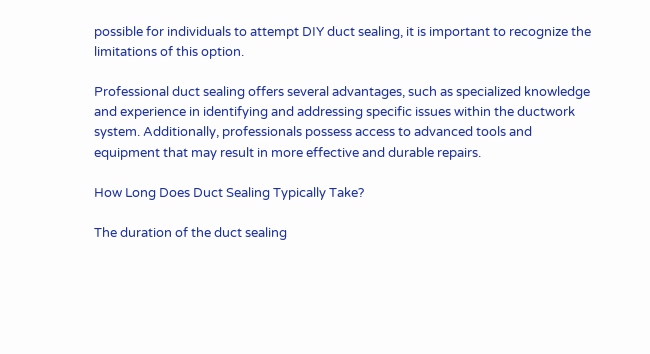possible for individuals to attempt DIY duct sealing, it is important to recognize the limitations of this option.

Professional duct sealing offers several advantages, such as specialized knowledge and experience in identifying and addressing specific issues within the ductwork system. Additionally, professionals possess access to advanced tools and equipment that may result in more effective and durable repairs.

How Long Does Duct Sealing Typically Take?

The duration of the duct sealing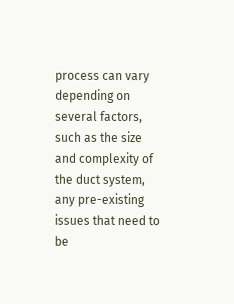process can vary depending on several factors, such as the size and complexity of the duct system, any pre-existing issues that need to be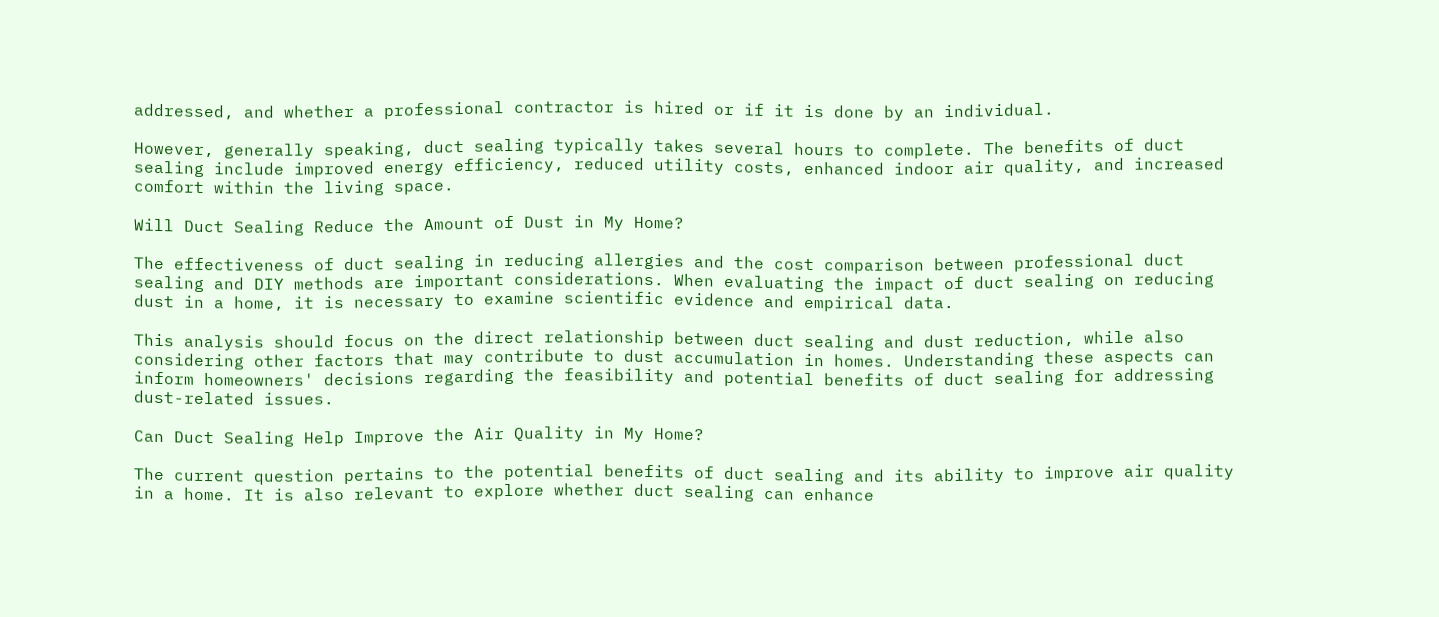addressed, and whether a professional contractor is hired or if it is done by an individual.

However, generally speaking, duct sealing typically takes several hours to complete. The benefits of duct sealing include improved energy efficiency, reduced utility costs, enhanced indoor air quality, and increased comfort within the living space.

Will Duct Sealing Reduce the Amount of Dust in My Home?

The effectiveness of duct sealing in reducing allergies and the cost comparison between professional duct sealing and DIY methods are important considerations. When evaluating the impact of duct sealing on reducing dust in a home, it is necessary to examine scientific evidence and empirical data.

This analysis should focus on the direct relationship between duct sealing and dust reduction, while also considering other factors that may contribute to dust accumulation in homes. Understanding these aspects can inform homeowners' decisions regarding the feasibility and potential benefits of duct sealing for addressing dust-related issues.

Can Duct Sealing Help Improve the Air Quality in My Home?

The current question pertains to the potential benefits of duct sealing and its ability to improve air quality in a home. It is also relevant to explore whether duct sealing can enhance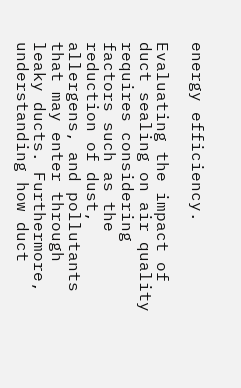energy efficiency.

Evaluating the impact of duct sealing on air quality requires considering factors such as the reduction of dust, allergens, and pollutants that may enter through leaky ducts. Furthermore, understanding how duct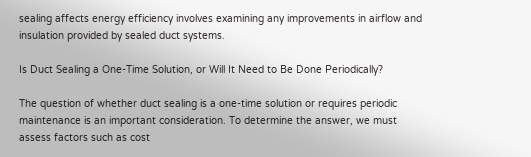sealing affects energy efficiency involves examining any improvements in airflow and insulation provided by sealed duct systems.

Is Duct Sealing a One-Time Solution, or Will It Need to Be Done Periodically?

The question of whether duct sealing is a one-time solution or requires periodic maintenance is an important consideration. To determine the answer, we must assess factors such as cost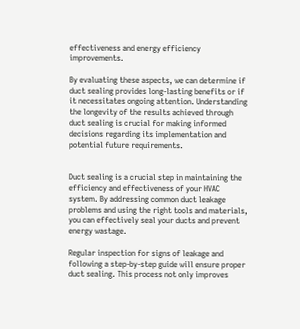effectiveness and energy efficiency improvements.

By evaluating these aspects, we can determine if duct sealing provides long-lasting benefits or if it necessitates ongoing attention. Understanding the longevity of the results achieved through duct sealing is crucial for making informed decisions regarding its implementation and potential future requirements.


Duct sealing is a crucial step in maintaining the efficiency and effectiveness of your HVAC system. By addressing common duct leakage problems and using the right tools and materials, you can effectively seal your ducts and prevent energy wastage.

Regular inspection for signs of leakage and following a step-by-step guide will ensure proper duct sealing. This process not only improves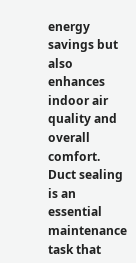energy savings but also enhances indoor air quality and overall comfort. Duct sealing is an essential maintenance task that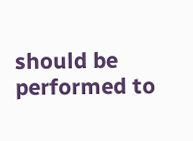should be performed to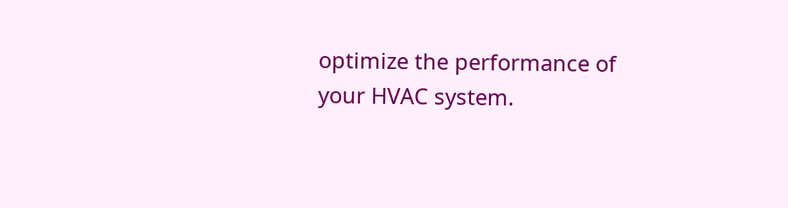optimize the performance of your HVAC system.